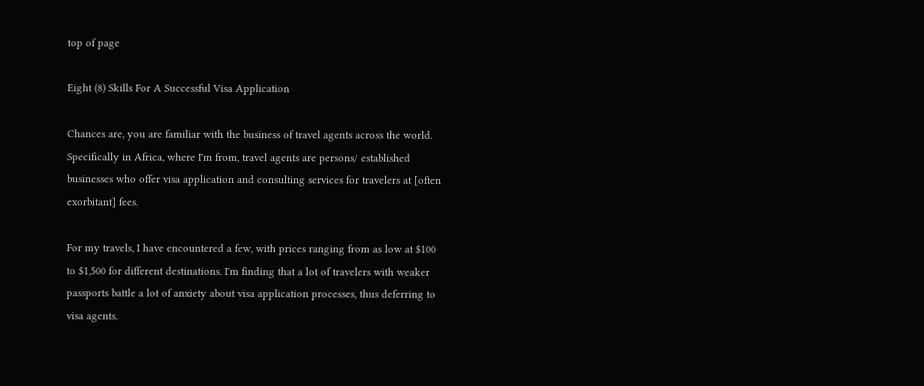top of page

Eight (8) Skills For A Successful Visa Application

Chances are, you are familiar with the business of travel agents across the world. Specifically in Africa, where I'm from, travel agents are persons/ established businesses who offer visa application and consulting services for travelers at [often exorbitant] fees.

For my travels, I have encountered a few, with prices ranging from as low at $100 to $1,500 for different destinations. I'm finding that a lot of travelers with weaker passports battle a lot of anxiety about visa application processes, thus deferring to visa agents.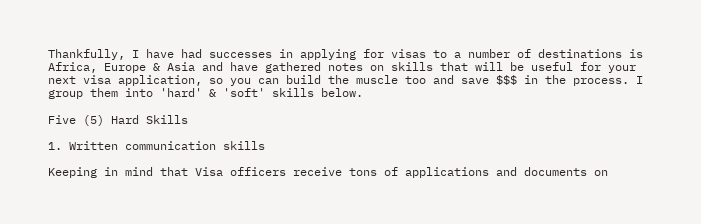Thankfully, I have had successes in applying for visas to a number of destinations is Africa, Europe & Asia and have gathered notes on skills that will be useful for your next visa application, so you can build the muscle too and save $$$ in the process. I group them into 'hard' & 'soft' skills below.

Five (5) Hard Skills

1. Written communication skills

Keeping in mind that Visa officers receive tons of applications and documents on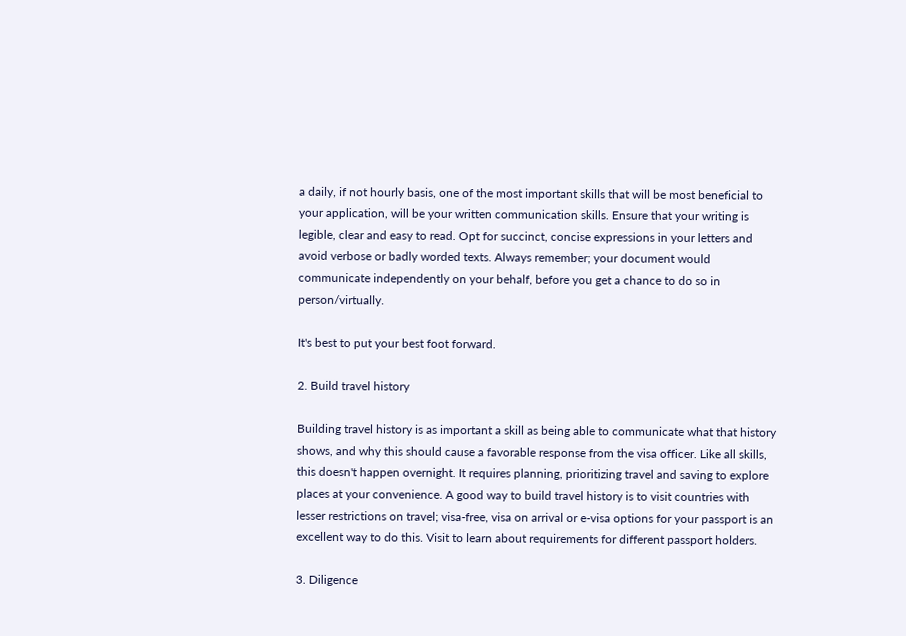a daily, if not hourly basis, one of the most important skills that will be most beneficial to your application, will be your written communication skills. Ensure that your writing is legible, clear and easy to read. Opt for succinct, concise expressions in your letters and avoid verbose or badly worded texts. Always remember; your document would communicate independently on your behalf, before you get a chance to do so in person/virtually.

It's best to put your best foot forward.

2. Build travel history

Building travel history is as important a skill as being able to communicate what that history shows, and why this should cause a favorable response from the visa officer. Like all skills, this doesn't happen overnight. It requires planning, prioritizing travel and saving to explore places at your convenience. A good way to build travel history is to visit countries with lesser restrictions on travel; visa-free, visa on arrival or e-visa options for your passport is an excellent way to do this. Visit to learn about requirements for different passport holders.

3. Diligence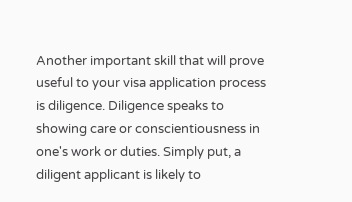Another important skill that will prove useful to your visa application process is diligence. Diligence speaks to showing care or conscientiousness in one's work or duties. Simply put, a diligent applicant is likely to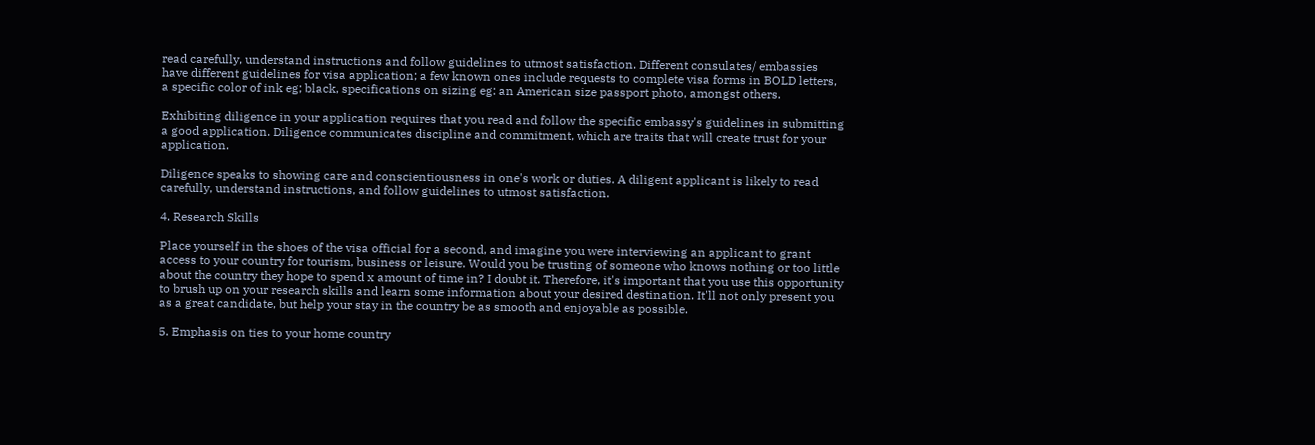read carefully, understand instructions and follow guidelines to utmost satisfaction. Different consulates/ embassies have different guidelines for visa application; a few known ones include requests to complete visa forms in BOLD letters, a specific color of ink eg; black, specifications on sizing eg: an American size passport photo, amongst others.

Exhibiting diligence in your application requires that you read and follow the specific embassy's guidelines in submitting a good application. Diligence communicates discipline and commitment, which are traits that will create trust for your application.

Diligence speaks to showing care and conscientiousness in one's work or duties. A diligent applicant is likely to read carefully, understand instructions, and follow guidelines to utmost satisfaction.

4. Research Skills

Place yourself in the shoes of the visa official for a second, and imagine you were interviewing an applicant to grant access to your country for tourism, business or leisure. Would you be trusting of someone who knows nothing or too little about the country they hope to spend x amount of time in? I doubt it. Therefore, it's important that you use this opportunity to brush up on your research skills and learn some information about your desired destination. It'll not only present you as a great candidate, but help your stay in the country be as smooth and enjoyable as possible.

5. Emphasis on ties to your home country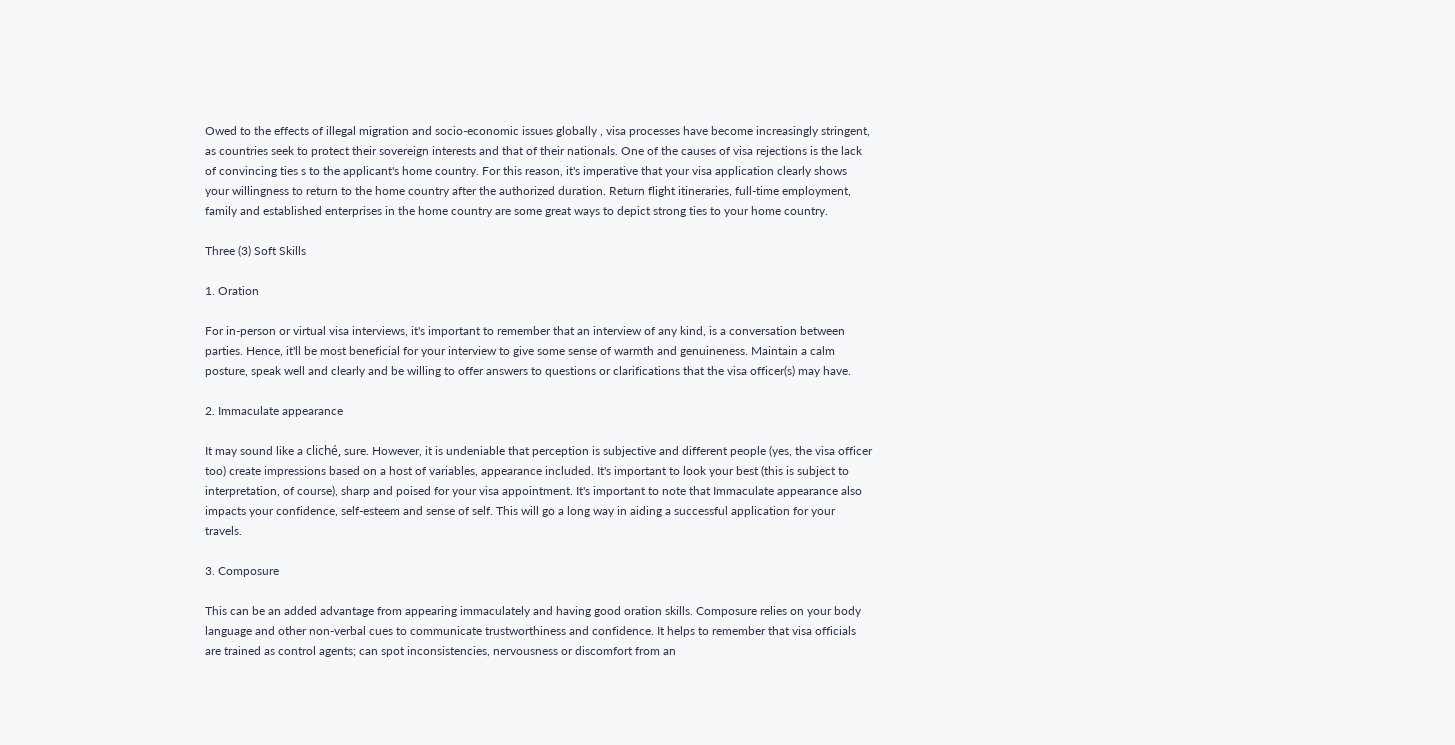Owed to the effects of illegal migration and socio-economic issues globally , visa processes have become increasingly stringent, as countries seek to protect their sovereign interests and that of their nationals. One of the causes of visa rejections is the lack of convincing ties s to the applicant's home country. For this reason, it's imperative that your visa application clearly shows your willingness to return to the home country after the authorized duration. Return flight itineraries, full-time employment, family and established enterprises in the home country are some great ways to depict strong ties to your home country.

Three (3) Soft Skills

1. Oration

For in-person or virtual visa interviews, it's important to remember that an interview of any kind, is a conversation between parties. Hence, it'll be most beneficial for your interview to give some sense of warmth and genuineness. Maintain a calm posture, speak well and clearly and be willing to offer answers to questions or clarifications that the visa officer(s) may have.

2. Immaculate appearance

It may sound like a cliché, sure. However, it is undeniable that perception is subjective and different people (yes, the visa officer too) create impressions based on a host of variables, appearance included. It's important to look your best (this is subject to interpretation, of course), sharp and poised for your visa appointment. It's important to note that Immaculate appearance also impacts your confidence, self-esteem and sense of self. This will go a long way in aiding a successful application for your travels.

3. Composure

This can be an added advantage from appearing immaculately and having good oration skills. Composure relies on your body language and other non-verbal cues to communicate trustworthiness and confidence. It helps to remember that visa officials are trained as control agents; can spot inconsistencies, nervousness or discomfort from an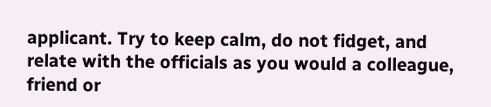applicant. Try to keep calm, do not fidget, and relate with the officials as you would a colleague, friend or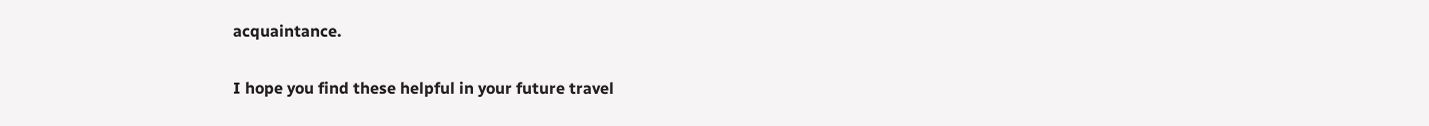acquaintance.

I hope you find these helpful in your future travel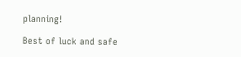planning!

Best of luck and safe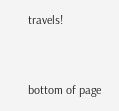travels!


bottom of page